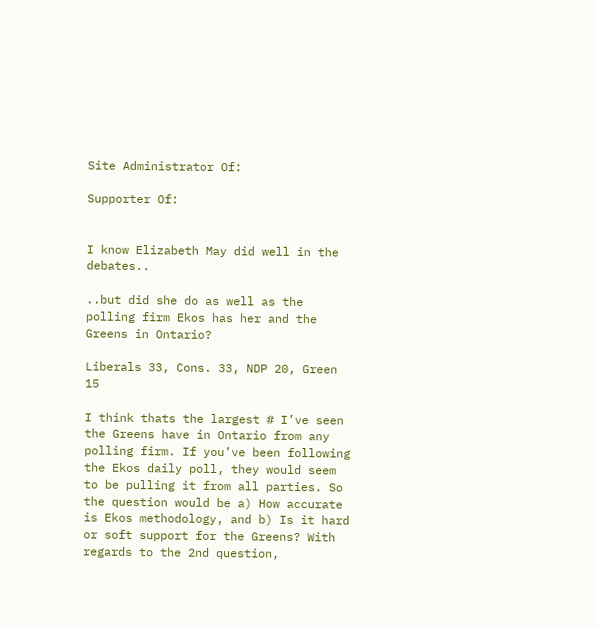Site Administrator Of:

Supporter Of:


I know Elizabeth May did well in the debates..

..but did she do as well as the polling firm Ekos has her and the Greens in Ontario?

Liberals 33, Cons. 33, NDP 20, Green 15

I think thats the largest # I’ve seen the Greens have in Ontario from any polling firm. If you’ve been following the Ekos daily poll, they would seem to be pulling it from all parties. So the question would be a) How accurate is Ekos methodology, and b) Is it hard or soft support for the Greens? With regards to the 2nd question,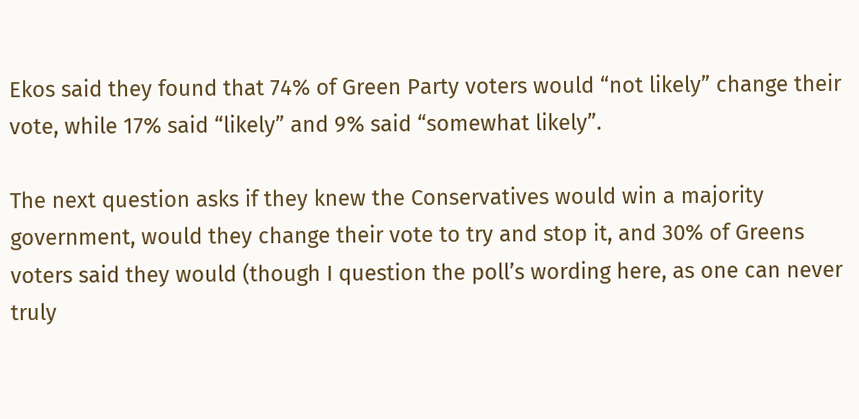Ekos said they found that 74% of Green Party voters would “not likely” change their vote, while 17% said “likely” and 9% said “somewhat likely”.

The next question asks if they knew the Conservatives would win a majority government, would they change their vote to try and stop it, and 30% of Greens voters said they would (though I question the poll’s wording here, as one can never truly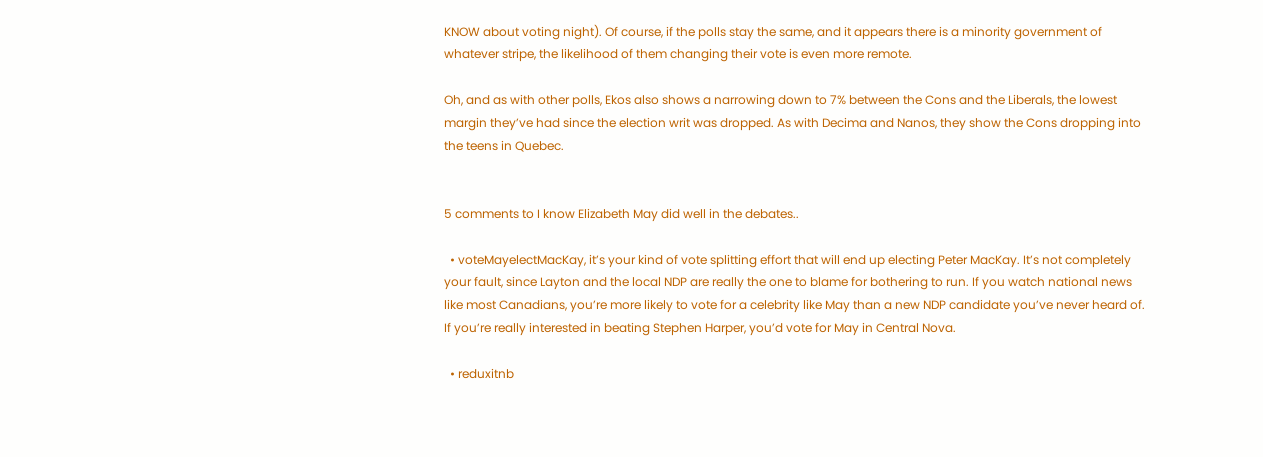KNOW about voting night). Of course, if the polls stay the same, and it appears there is a minority government of whatever stripe, the likelihood of them changing their vote is even more remote.

Oh, and as with other polls, Ekos also shows a narrowing down to 7% between the Cons and the Liberals, the lowest margin they’ve had since the election writ was dropped. As with Decima and Nanos, they show the Cons dropping into the teens in Quebec.


5 comments to I know Elizabeth May did well in the debates..

  • voteMayelectMacKay, it’s your kind of vote splitting effort that will end up electing Peter MacKay. It’s not completely your fault, since Layton and the local NDP are really the one to blame for bothering to run. If you watch national news like most Canadians, you’re more likely to vote for a celebrity like May than a new NDP candidate you’ve never heard of. If you’re really interested in beating Stephen Harper, you’d vote for May in Central Nova.

  • reduxitnb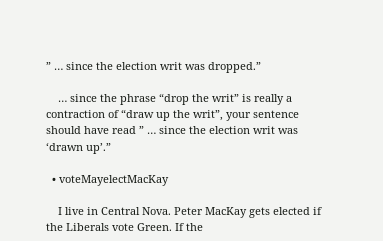” … since the election writ was dropped.”

    … since the phrase “drop the writ” is really a contraction of “draw up the writ”, your sentence should have read ” … since the election writ was ‘drawn up’.”

  • voteMayelectMacKay

    I live in Central Nova. Peter MacKay gets elected if the Liberals vote Green. If the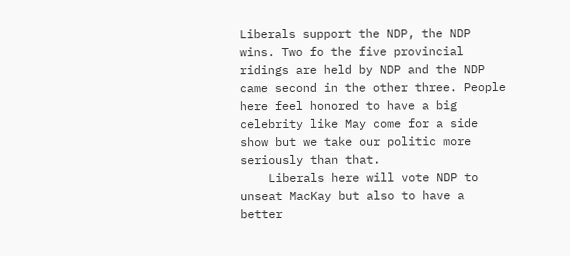Liberals support the NDP, the NDP wins. Two fo the five provincial ridings are held by NDP and the NDP came second in the other three. People here feel honored to have a big celebrity like May come for a side show but we take our politic more seriously than that.
    Liberals here will vote NDP to unseat MacKay but also to have a better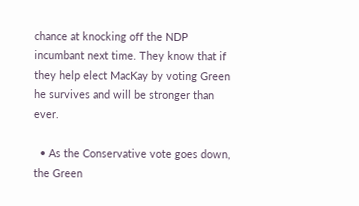chance at knocking off the NDP incumbant next time. They know that if they help elect MacKay by voting Green he survives and will be stronger than ever.

  • As the Conservative vote goes down, the Green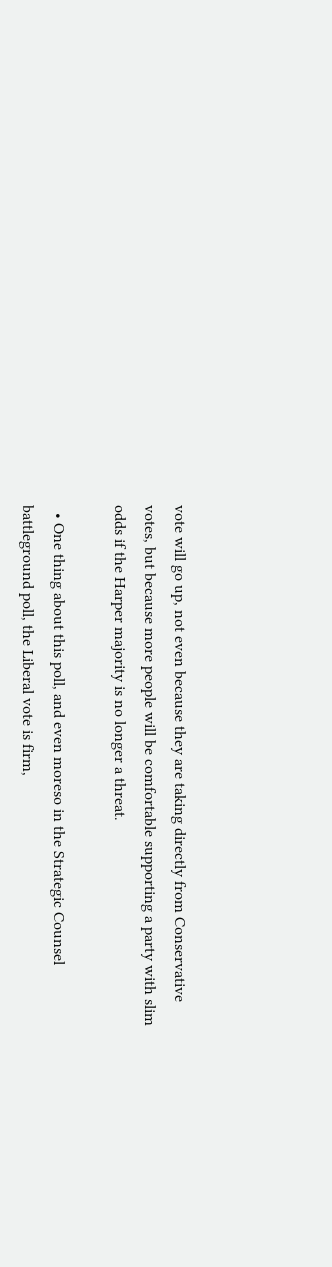vote will go up, not even because they are taking directly from Conservative votes, but because more people will be comfortable supporting a party with slim odds if the Harper majority is no longer a threat.

  • One thing about this poll, and even moreso in the Strategic Counsel battleground poll, the Liberal vote is firm,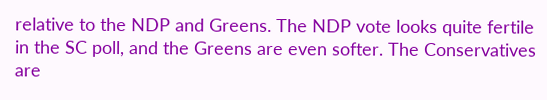relative to the NDP and Greens. The NDP vote looks quite fertile in the SC poll, and the Greens are even softer. The Conservatives are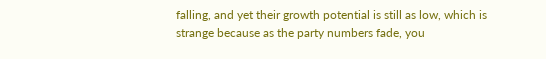falling, and yet their growth potential is still as low, which is strange because as the party numbers fade, you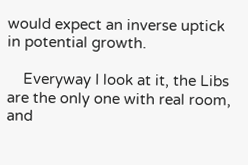would expect an inverse uptick in potential growth.

    Everyway I look at it, the Libs are the only one with real room, and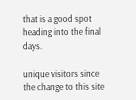that is a good spot heading into the final days.

unique visitors since the change to this site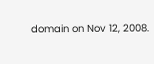domain on Nov 12, 2008.